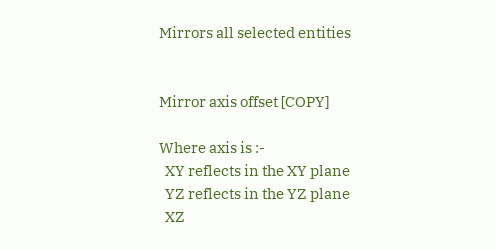Mirrors all selected entities


Mirror axis offset [COPY]

Where axis is :-
  XY reflects in the XY plane
  YZ reflects in the YZ plane
  XZ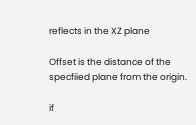reflects in the XZ plane

Offset is the distance of the specfiied plane from the origin.

if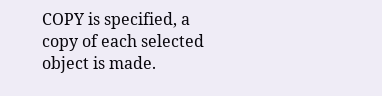COPY is specified, a copy of each selected object is made.